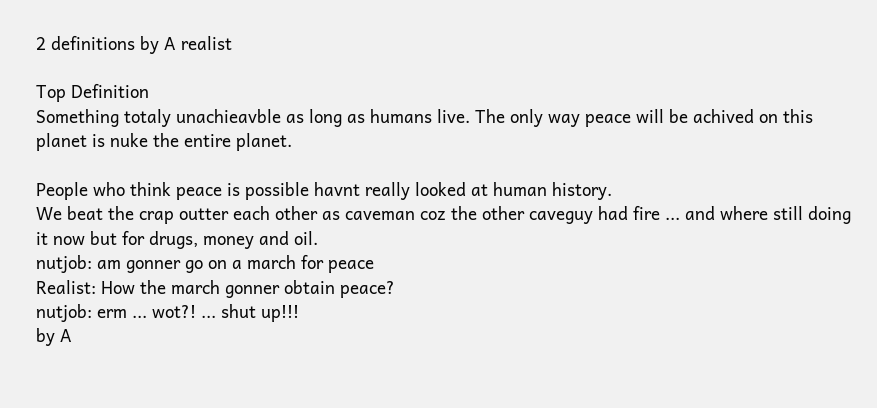2 definitions by A realist

Top Definition
Something totaly unachieavble as long as humans live. The only way peace will be achived on this planet is nuke the entire planet.

People who think peace is possible havnt really looked at human history.
We beat the crap outter each other as caveman coz the other caveguy had fire ... and where still doing it now but for drugs, money and oil.
nutjob: am gonner go on a march for peace
Realist: How the march gonner obtain peace?
nutjob: erm ... wot?! ... shut up!!!
by A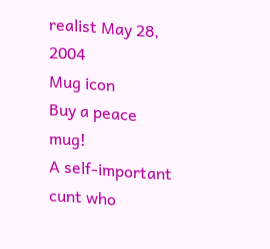realist May 28, 2004
Mug icon
Buy a peace mug!
A self-important cunt who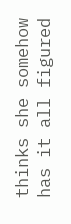thinks she somehow has it all figured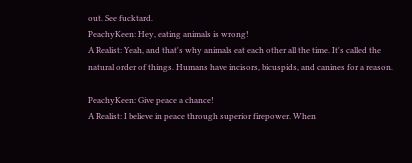out. See fucktard.
PeachyKeen: Hey, eating animals is wrong!
A Realist: Yeah, and that's why animals eat each other all the time. It's called the natural order of things. Humans have incisors, bicuspids, and canines for a reason.

PeachyKeen: Give peace a chance!
A Realist: I believe in peace through superior firepower. When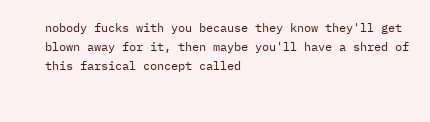nobody fucks with you because they know they'll get blown away for it, then maybe you'll have a shred of this farsical concept called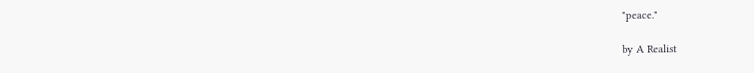"peace."

by A Realist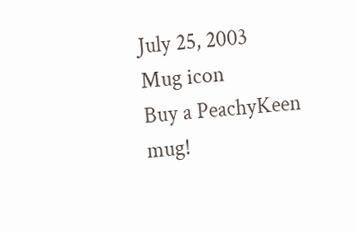July 25, 2003
Mug icon
Buy a PeachyKeen mug!